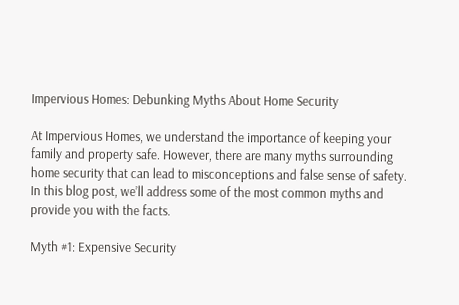Impervious Homes: Debunking Myths About Home Security

At Impervious Homes, we understand the importance of keeping your family and property safe. However, there are many myths surrounding home security that can lead to misconceptions and false sense of safety. In this blog post, we’ll address some of the most common myths and provide you with the facts.

Myth #1: Expensive Security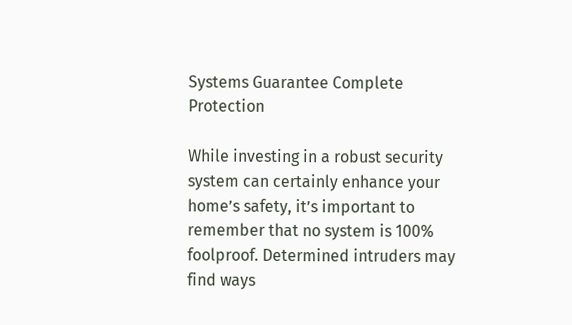Systems Guarantee Complete Protection

While investing in a robust security system can certainly enhance your home’s safety, it’s important to remember that no system is 100% foolproof. Determined intruders may find ways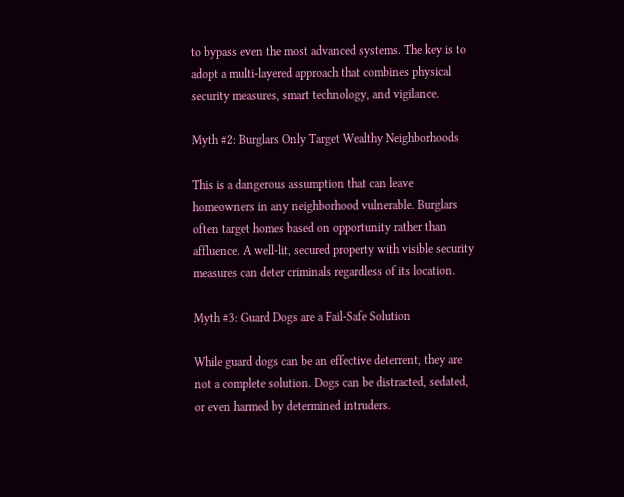to bypass even the most advanced systems. The key is to adopt a multi-layered approach that combines physical security measures, smart technology, and vigilance.

Myth #2: Burglars Only Target Wealthy Neighborhoods

This is a dangerous assumption that can leave homeowners in any neighborhood vulnerable. Burglars often target homes based on opportunity rather than affluence. A well-lit, secured property with visible security measures can deter criminals regardless of its location.

Myth #3: Guard Dogs are a Fail-Safe Solution

While guard dogs can be an effective deterrent, they are not a complete solution. Dogs can be distracted, sedated, or even harmed by determined intruders.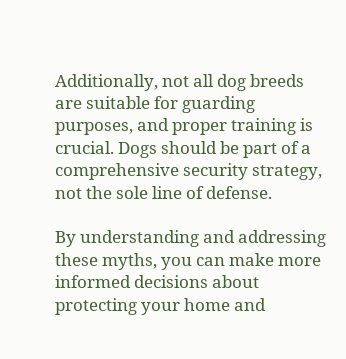Additionally, not all dog breeds are suitable for guarding purposes, and proper training is crucial. Dogs should be part of a comprehensive security strategy, not the sole line of defense.

By understanding and addressing these myths, you can make more informed decisions about protecting your home and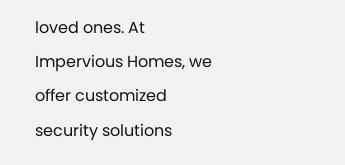loved ones. At Impervious Homes, we offer customized security solutions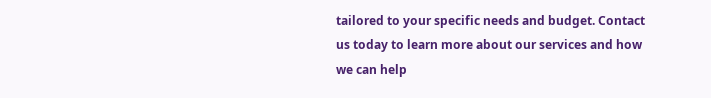tailored to your specific needs and budget. Contact us today to learn more about our services and how we can help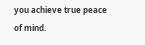you achieve true peace of mind.